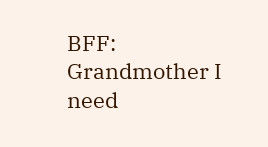BFF: Grandmother I need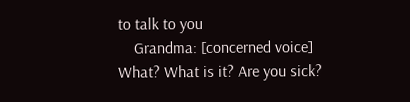to talk to you
    Grandma: [concerned voice] What? What is it? Are you sick?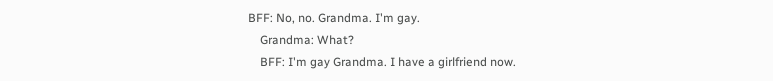BFF: No, no. Grandma. I'm gay.
    Grandma: What?
    BFF: I'm gay Grandma. I have a girlfriend now.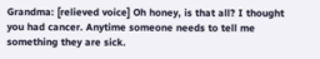Grandma: [relieved voice] Oh honey, is that all? I thought you had cancer. Anytime someone needs to tell me something they are sick.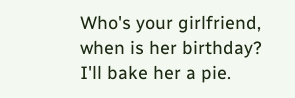Who's your girlfriend, when is her birthday? I'll bake her a pie.